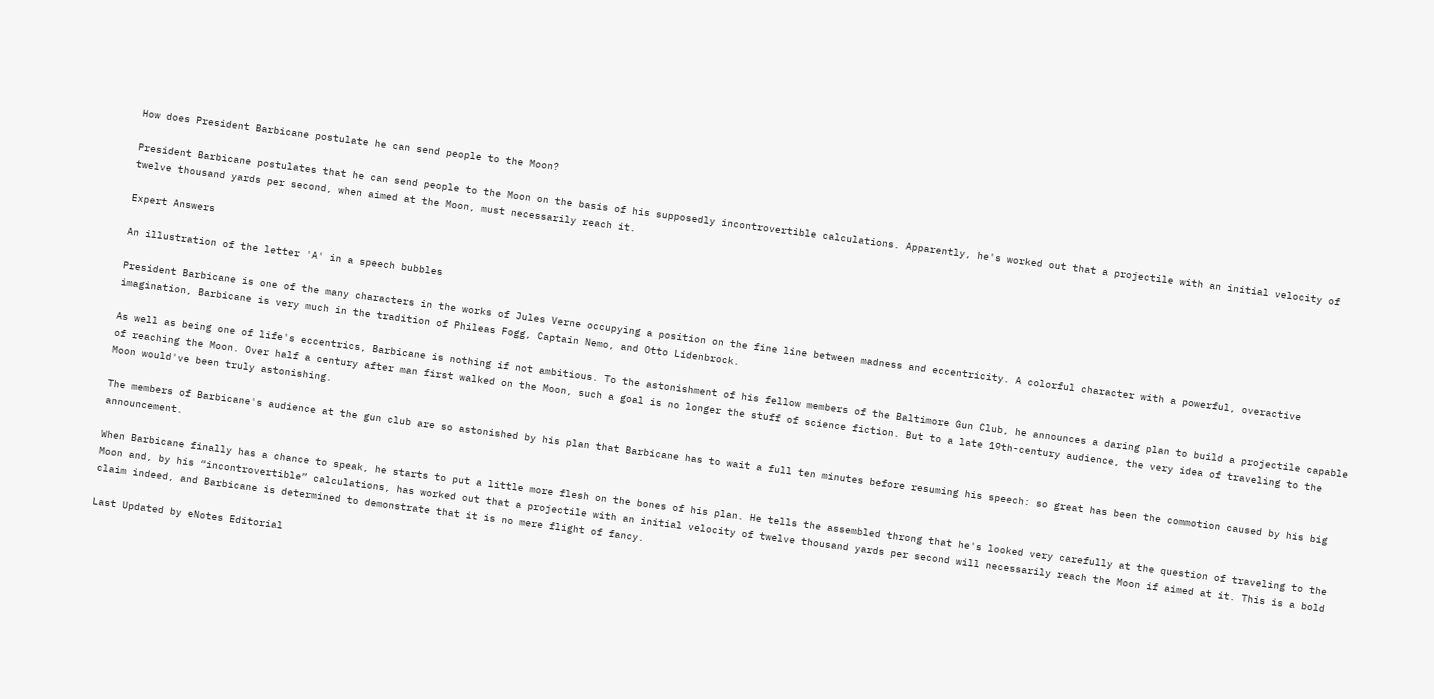How does President Barbicane postulate he can send people to the Moon?

President Barbicane postulates that he can send people to the Moon on the basis of his supposedly incontrovertible calculations. Apparently, he's worked out that a projectile with an initial velocity of twelve thousand yards per second, when aimed at the Moon, must necessarily reach it.

Expert Answers

An illustration of the letter 'A' in a speech bubbles

President Barbicane is one of the many characters in the works of Jules Verne occupying a position on the fine line between madness and eccentricity. A colorful character with a powerful, overactive imagination, Barbicane is very much in the tradition of Phileas Fogg, Captain Nemo, and Otto Lidenbrock.

As well as being one of life's eccentrics, Barbicane is nothing if not ambitious. To the astonishment of his fellow members of the Baltimore Gun Club, he announces a daring plan to build a projectile capable of reaching the Moon. Over half a century after man first walked on the Moon, such a goal is no longer the stuff of science fiction. But to a late 19th-century audience, the very idea of traveling to the Moon would've been truly astonishing.

The members of Barbicane's audience at the gun club are so astonished by his plan that Barbicane has to wait a full ten minutes before resuming his speech: so great has been the commotion caused by his big announcement.

When Barbicane finally has a chance to speak, he starts to put a little more flesh on the bones of his plan. He tells the assembled throng that he's looked very carefully at the question of traveling to the Moon and, by his “incontrovertible” calculations, has worked out that a projectile with an initial velocity of twelve thousand yards per second will necessarily reach the Moon if aimed at it. This is a bold claim indeed, and Barbicane is determined to demonstrate that it is no mere flight of fancy.

Last Updated by eNotes Editorial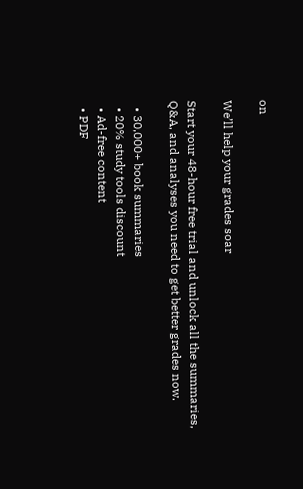on

We’ll help your grades soar

Start your 48-hour free trial and unlock all the summaries, Q&A, and analyses you need to get better grades now.

  • 30,000+ book summaries
  • 20% study tools discount
  • Ad-free content
  • PDF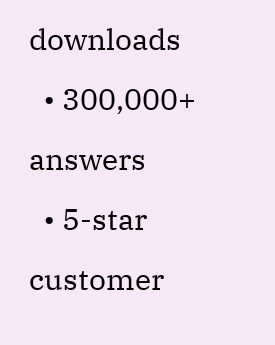downloads
  • 300,000+ answers
  • 5-star customer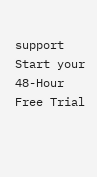support
Start your 48-Hour Free Trial